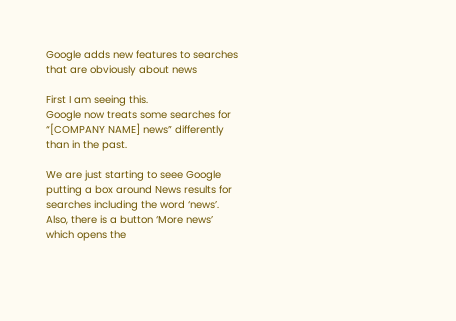Google adds new features to searches that are obviously about news

First I am seeing this.
Google now treats some searches for “[COMPANY NAME] news” differently than in the past.

We are just starting to seee Google putting a box around News results for searches including the word ‘news’.
Also, there is a button ‘More news’ which opens the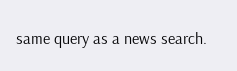same query as a news search.